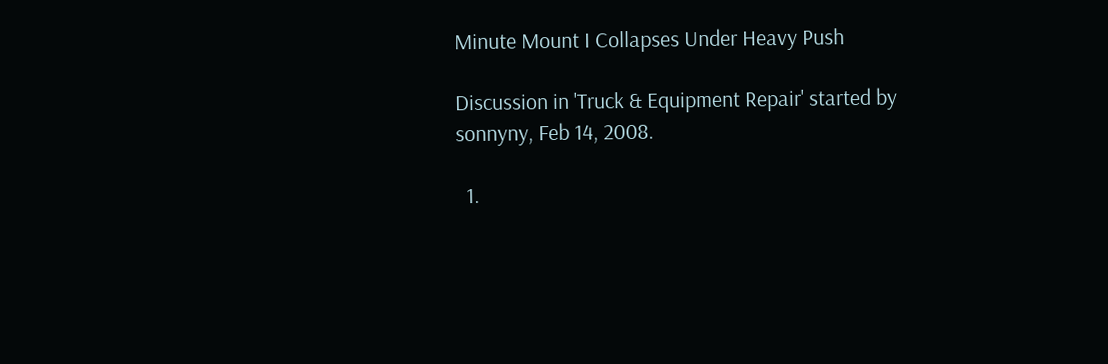Minute Mount I Collapses Under Heavy Push

Discussion in 'Truck & Equipment Repair' started by sonnyny, Feb 14, 2008.

  1.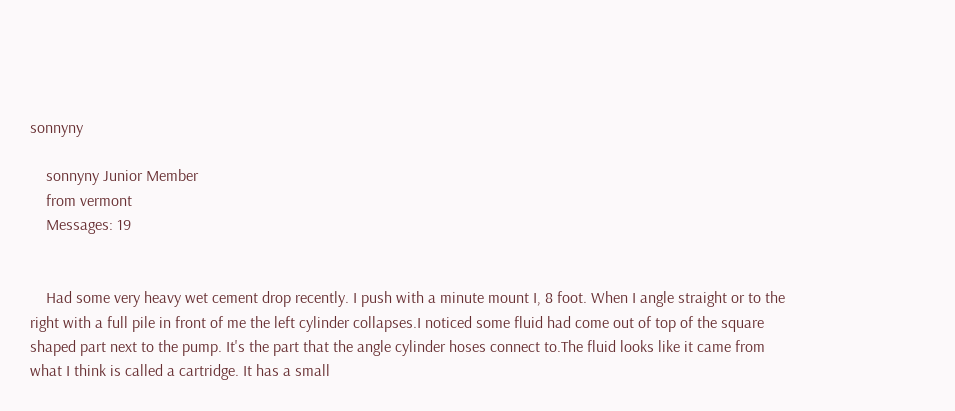sonnyny

    sonnyny Junior Member
    from vermont
    Messages: 19


    Had some very heavy wet cement drop recently. I push with a minute mount I, 8 foot. When I angle straight or to the right with a full pile in front of me the left cylinder collapses.I noticed some fluid had come out of top of the square shaped part next to the pump. It's the part that the angle cylinder hoses connect to.The fluid looks like it came from what I think is called a cartridge. It has a small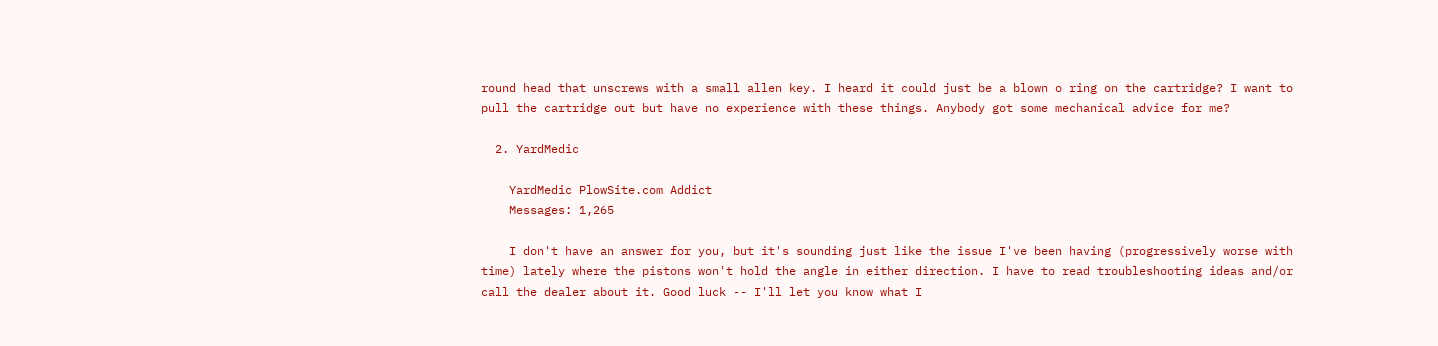round head that unscrews with a small allen key. I heard it could just be a blown o ring on the cartridge? I want to pull the cartridge out but have no experience with these things. Anybody got some mechanical advice for me?

  2. YardMedic

    YardMedic PlowSite.com Addict
    Messages: 1,265

    I don't have an answer for you, but it's sounding just like the issue I've been having (progressively worse with time) lately where the pistons won't hold the angle in either direction. I have to read troubleshooting ideas and/or call the dealer about it. Good luck -- I'll let you know what I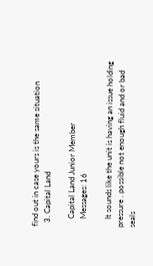find out in case yours is the same situation
  3. Capital Land

    Capital Land Junior Member
    Messages: 16

    It sounds like the unit is having an issue holding pressure . possible not enough fluid and or bad seals